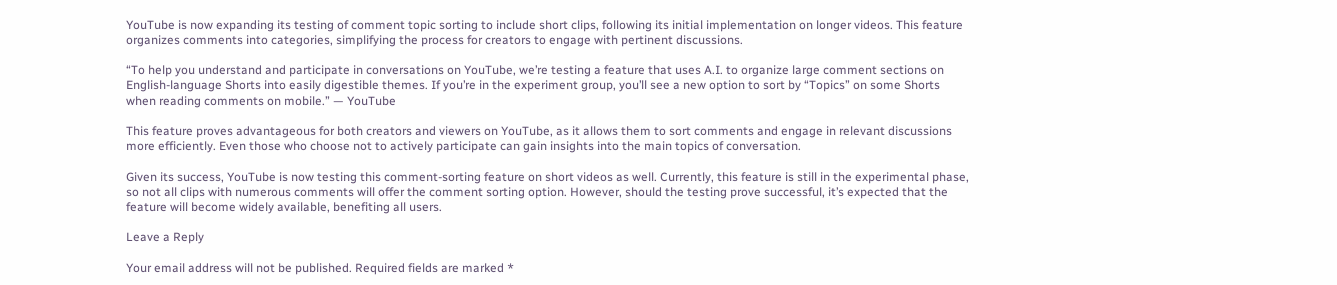YouTube is now expanding its testing of comment topic sorting to include short clips, following its initial implementation on longer videos. This feature organizes comments into categories, simplifying the process for creators to engage with pertinent discussions.

“To help you understand and participate in conversations on YouTube, we’re testing a feature that uses A.I. to organize large comment sections on English-language Shorts into easily digestible themes. If you’re in the experiment group, you’ll see a new option to sort by “Topics” on some Shorts when reading comments on mobile.” — YouTube

This feature proves advantageous for both creators and viewers on YouTube, as it allows them to sort comments and engage in relevant discussions more efficiently. Even those who choose not to actively participate can gain insights into the main topics of conversation.

Given its success, YouTube is now testing this comment-sorting feature on short videos as well. Currently, this feature is still in the experimental phase, so not all clips with numerous comments will offer the comment sorting option. However, should the testing prove successful, it’s expected that the feature will become widely available, benefiting all users.

Leave a Reply

Your email address will not be published. Required fields are marked *